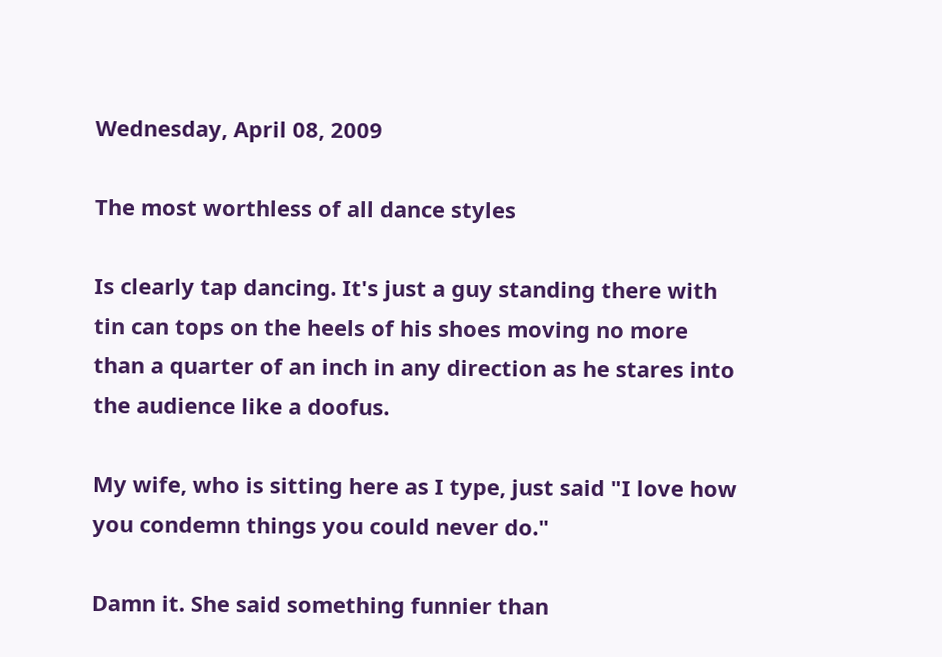Wednesday, April 08, 2009

The most worthless of all dance styles

Is clearly tap dancing. It's just a guy standing there with tin can tops on the heels of his shoes moving no more than a quarter of an inch in any direction as he stares into the audience like a doofus.

My wife, who is sitting here as I type, just said "I love how you condemn things you could never do."

Damn it. She said something funnier than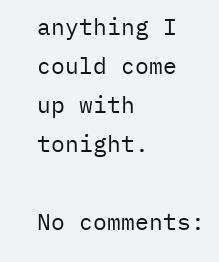anything I could come up with tonight.

No comments: